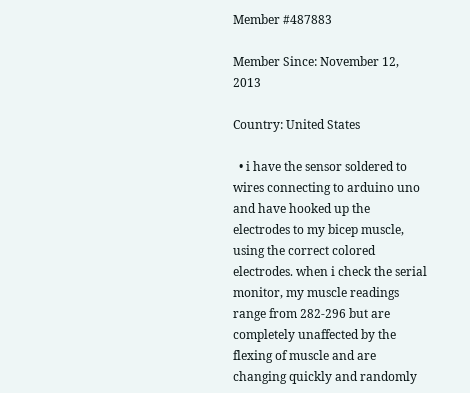Member #487883

Member Since: November 12, 2013

Country: United States

  • i have the sensor soldered to wires connecting to arduino uno and have hooked up the electrodes to my bicep muscle, using the correct colored electrodes. when i check the serial monitor, my muscle readings range from 282-296 but are completely unaffected by the flexing of muscle and are changing quickly and randomly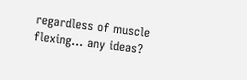regardless of muscle flexing… any ideas?